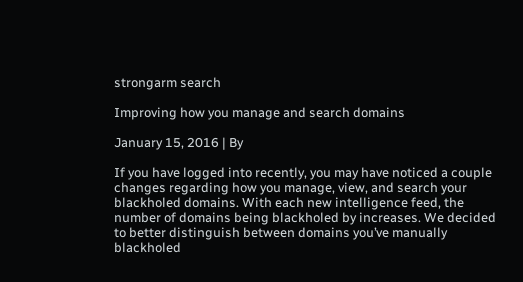strongarm search

Improving how you manage and search domains

January 15, 2016 | By

If you have logged into recently, you may have noticed a couple changes regarding how you manage, view, and search your blackholed domains. With each new intelligence feed, the number of domains being blackholed by increases. We decided to better distinguish between domains you’ve manually blackholed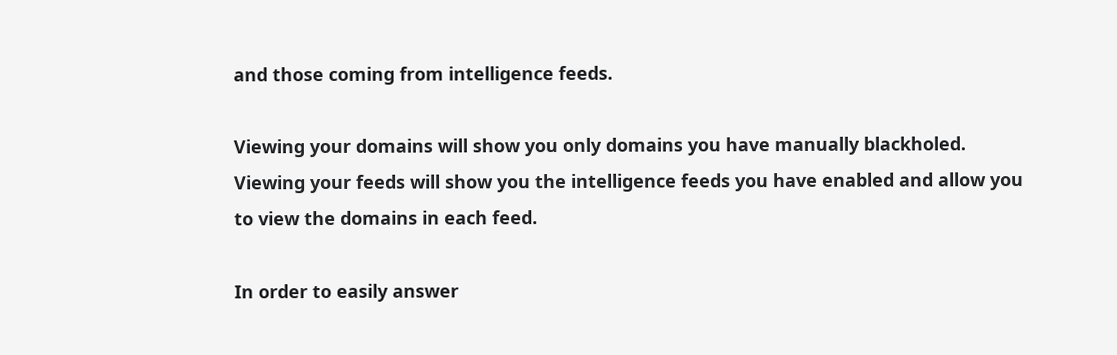and those coming from intelligence feeds.

Viewing your domains will show you only domains you have manually blackholed. Viewing your feeds will show you the intelligence feeds you have enabled and allow you to view the domains in each feed.

In order to easily answer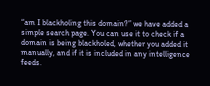“am I blackholing this domain?” we have added a simple search page. You can use it to check if a domain is being blackholed, whether you added it manually, and if it is included in any intelligence feeds.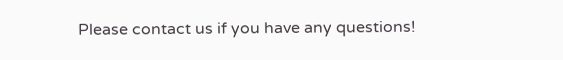Please contact us if you have any questions!